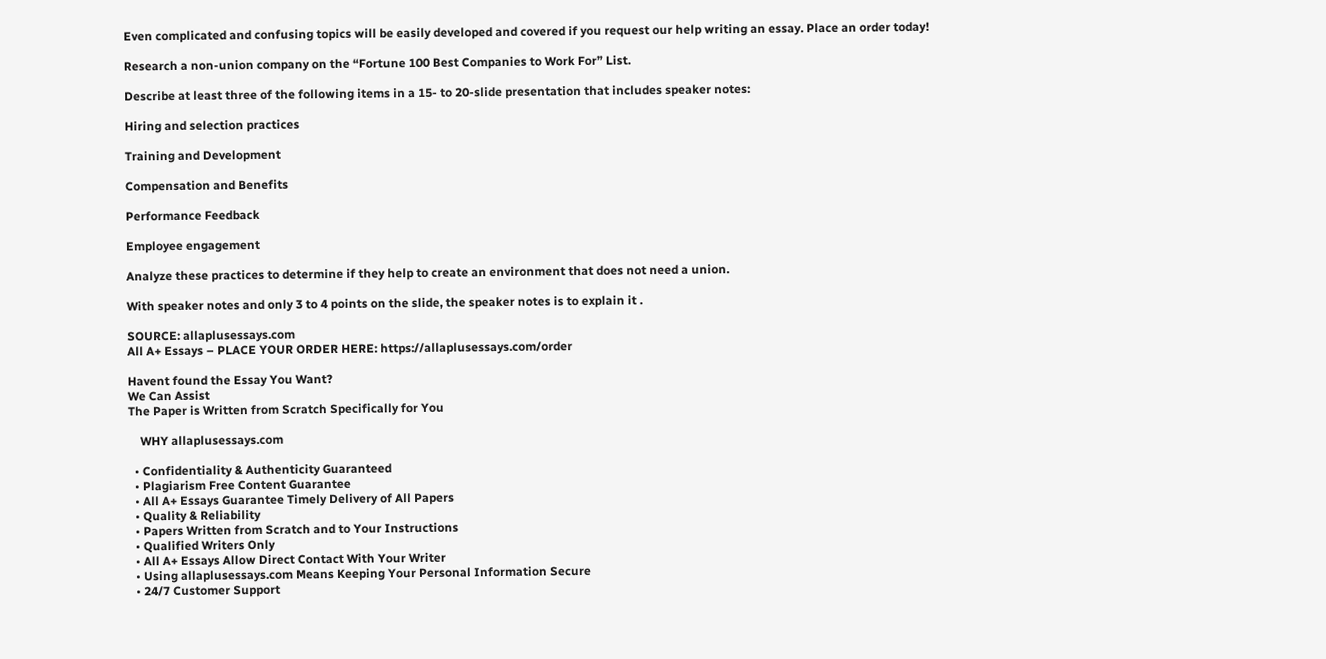Even complicated and confusing topics will be easily developed and covered if you request our help writing an essay. Place an order today!

Research a non-union company on the “Fortune 100 Best Companies to Work For” List.

Describe at least three of the following items in a 15- to 20-slide presentation that includes speaker notes:

Hiring and selection practices

Training and Development

Compensation and Benefits

Performance Feedback

Employee engagement

Analyze these practices to determine if they help to create an environment that does not need a union.

With speaker notes and only 3 to 4 points on the slide, the speaker notes is to explain it .

SOURCE: allaplusessays.com
All A+ Essays – PLACE YOUR ORDER HERE: https://allaplusessays.com/order

Havent found the Essay You Want?
We Can Assist
The Paper is Written from Scratch Specifically for You

    WHY allaplusessays.com

  • Confidentiality & Authenticity Guaranteed
  • Plagiarism Free Content Guarantee
  • All A+ Essays Guarantee Timely Delivery of All Papers
  • Quality & Reliability
  • Papers Written from Scratch and to Your Instructions
  • Qualified Writers Only
  • All A+ Essays Allow Direct Contact With Your Writer
  • Using allaplusessays.com Means Keeping Your Personal Information Secure
  • 24/7 Customer Support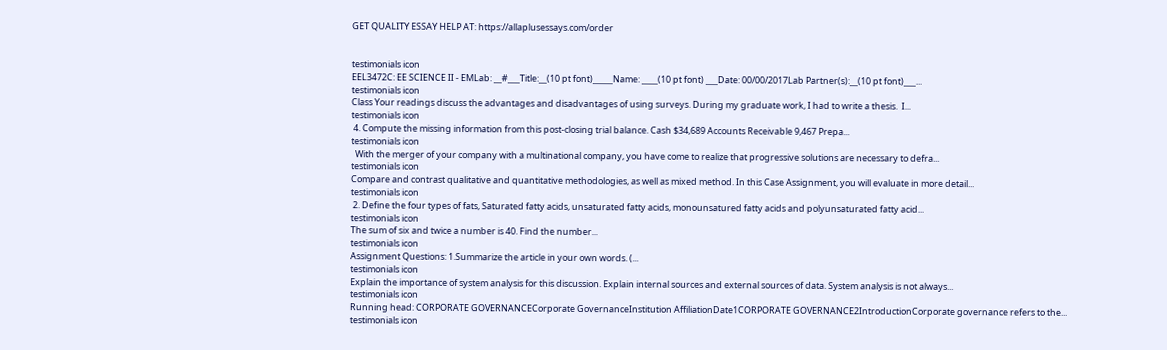GET QUALITY ESSAY HELP AT: https://allaplusessays.com/order


testimonials icon
EEL3472C: EE SCIENCE II - EMLab: __#___Title:__(10 pt font)_____Name: ____(10 pt font) ___Date: 00/00/2017Lab Partner(s):__(10 pt font)___...
testimonials icon
Class Your readings discuss the advantages and disadvantages of using surveys. During my graduate work, I had to write a thesis.  I...
testimonials icon
 4. Compute the missing information from this post-closing trial balance. Cash $34,689 Accounts Receivable 9,467 Prepa...
testimonials icon
  With the merger of your company with a multinational company, you have come to realize that progressive solutions are necessary to defra...
testimonials icon
Compare and contrast qualitative and quantitative methodologies, as well as mixed method. In this Case Assignment, you will evaluate in more detail...
testimonials icon
 2. Define the four types of fats, Saturated fatty acids, unsaturated fatty acids, monounsatured fatty acids and polyunsaturated fatty acid...
testimonials icon
The sum of six and twice a number is 40. Find the number...
testimonials icon
Assignment Questions: 1.Summarize the article in your own words. (...
testimonials icon
Explain the importance of system analysis for this discussion. Explain internal sources and external sources of data. System analysis is not always...
testimonials icon
Running head: CORPORATE GOVERNANCECorporate GovernanceInstitution AffiliationDate1CORPORATE GOVERNANCE2IntroductionCorporate governance refers to the...
testimonials icon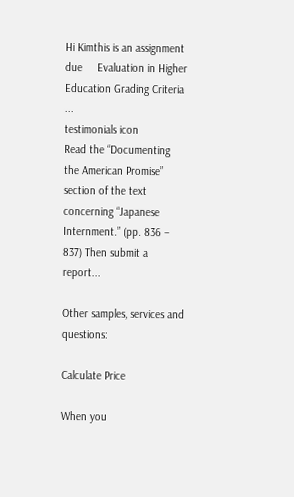Hi Kimthis is an assignment due     Evaluation in Higher Education Grading Criteria ...
testimonials icon
Read the “Documenting the American Promise” section of the text concerning “Japanese Internment.” (pp. 836 – 837) Then submit a report...

Other samples, services and questions:

Calculate Price

When you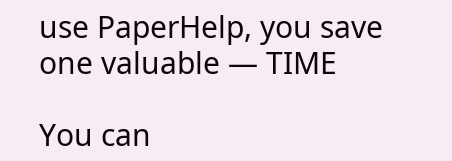use PaperHelp, you save one valuable — TIME

You can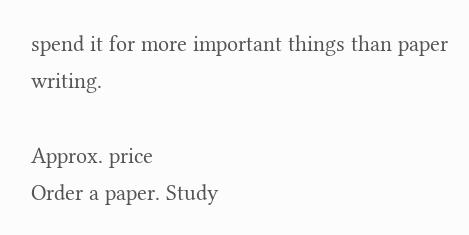spend it for more important things than paper writing.

Approx. price
Order a paper. Study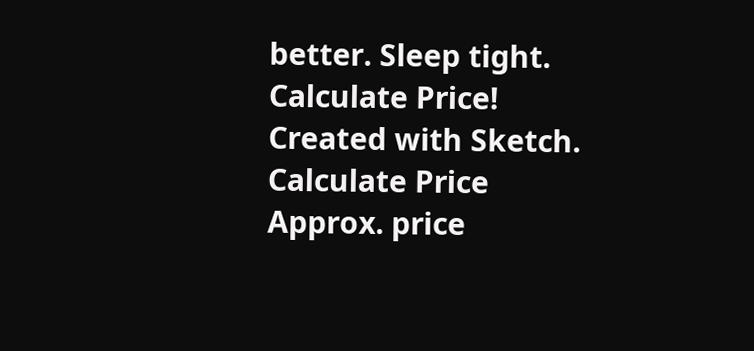better. Sleep tight. Calculate Price!
Created with Sketch.
Calculate Price
Approx. price